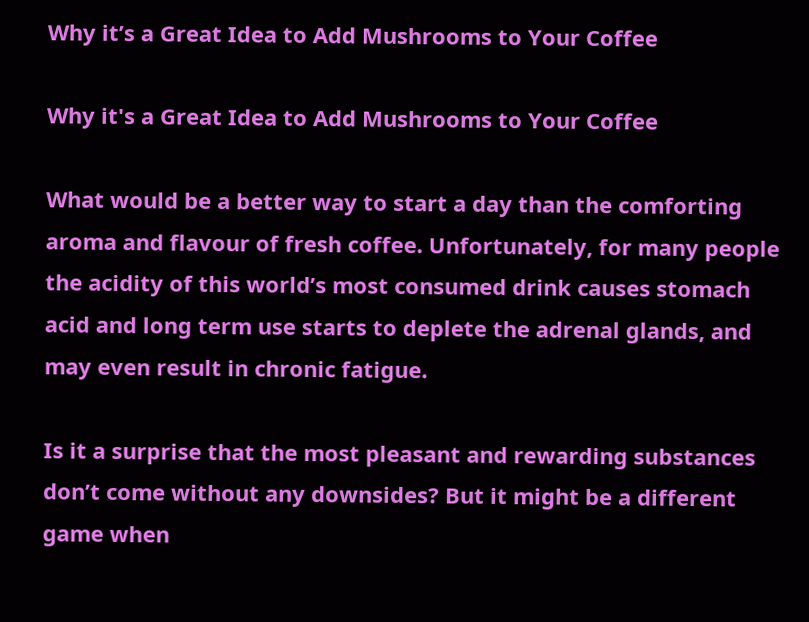Why it’s a Great Idea to Add Mushrooms to Your Coffee

Why it's a Great Idea to Add Mushrooms to Your Coffee

What would be a better way to start a day than the comforting aroma and flavour of fresh coffee. Unfortunately, for many people the acidity of this world’s most consumed drink causes stomach acid and long term use starts to deplete the adrenal glands, and may even result in chronic fatigue.

Is it a surprise that the most pleasant and rewarding substances don’t come without any downsides? But it might be a different game when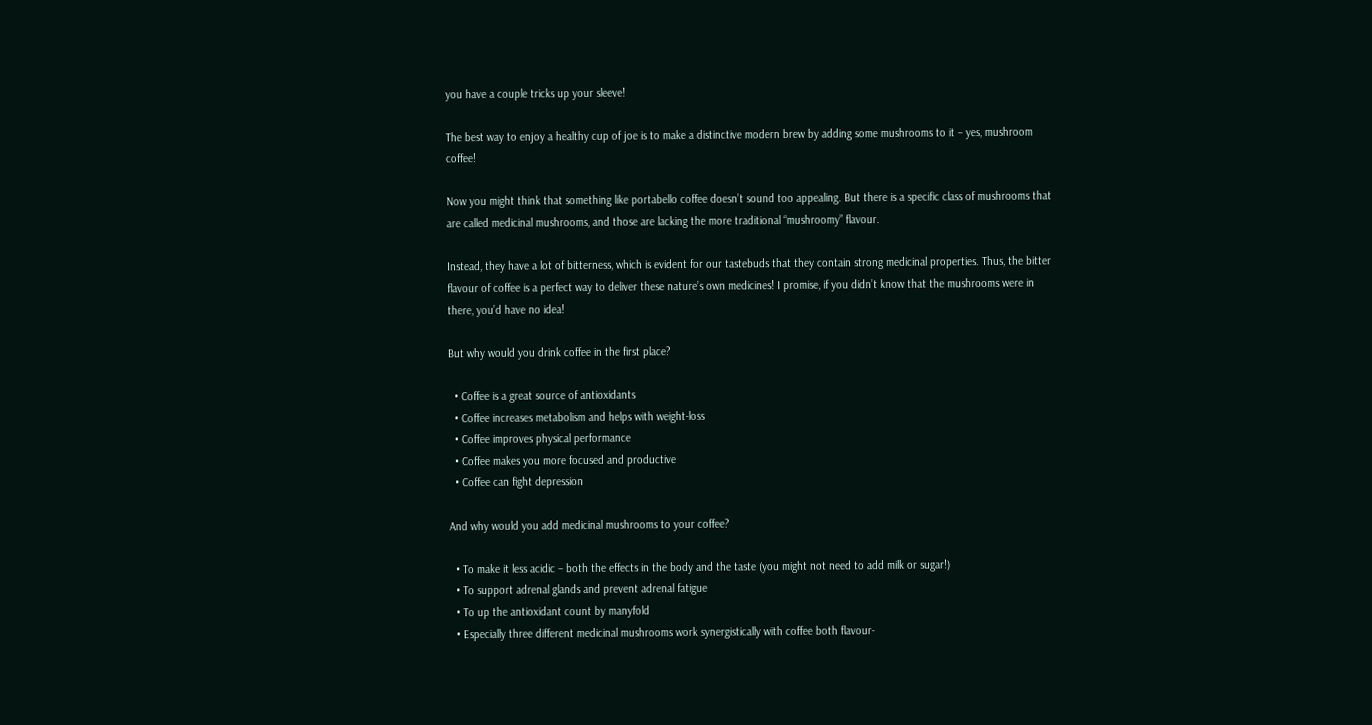you have a couple tricks up your sleeve!

The best way to enjoy a healthy cup of joe is to make a distinctive modern brew by adding some mushrooms to it – yes, mushroom coffee!

Now you might think that something like portabello coffee doesn’t sound too appealing. But there is a specific class of mushrooms that are called medicinal mushrooms, and those are lacking the more traditional “mushroomy” flavour.

Instead, they have a lot of bitterness, which is evident for our tastebuds that they contain strong medicinal properties. Thus, the bitter flavour of coffee is a perfect way to deliver these nature’s own medicines! I promise, if you didn’t know that the mushrooms were in there, you’d have no idea!

But why would you drink coffee in the first place?

  • Coffee is a great source of antioxidants
  • Coffee increases metabolism and helps with weight-loss
  • Coffee improves physical performance
  • Coffee makes you more focused and productive
  • Coffee can fight depression

And why would you add medicinal mushrooms to your coffee?

  • To make it less acidic – both the effects in the body and the taste (you might not need to add milk or sugar!)
  • To support adrenal glands and prevent adrenal fatigue
  • To up the antioxidant count by manyfold
  • Especially three different medicinal mushrooms work synergistically with coffee both flavour-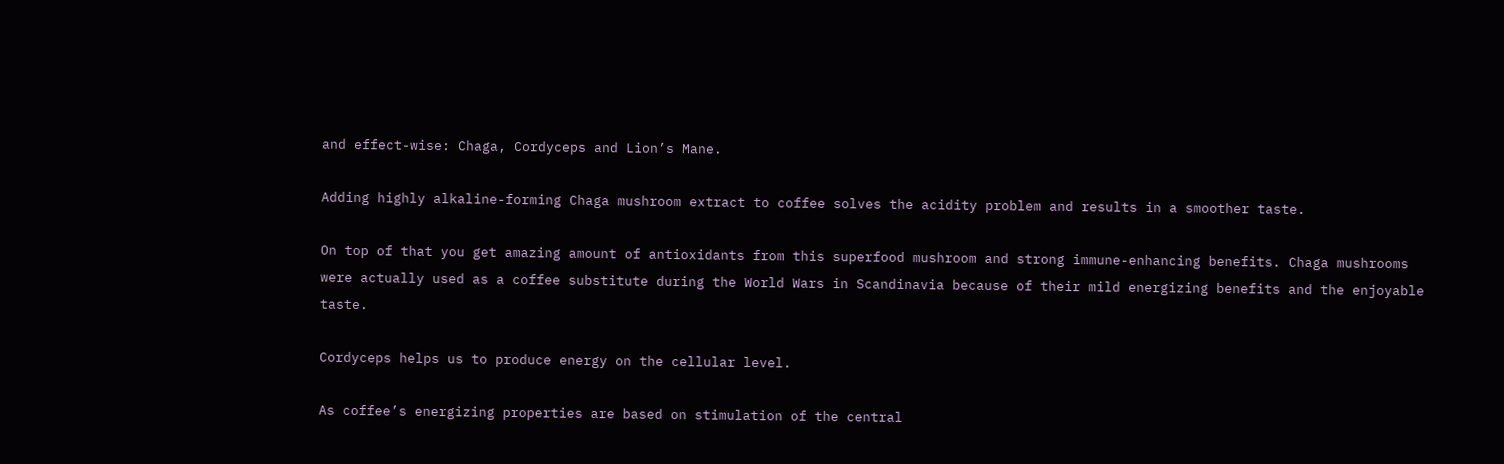and effect-wise: Chaga, Cordyceps and Lion’s Mane.

Adding highly alkaline-forming Chaga mushroom extract to coffee solves the acidity problem and results in a smoother taste.

On top of that you get amazing amount of antioxidants from this superfood mushroom and strong immune-enhancing benefits. Chaga mushrooms were actually used as a coffee substitute during the World Wars in Scandinavia because of their mild energizing benefits and the enjoyable taste.

Cordyceps helps us to produce energy on the cellular level.

As coffee’s energizing properties are based on stimulation of the central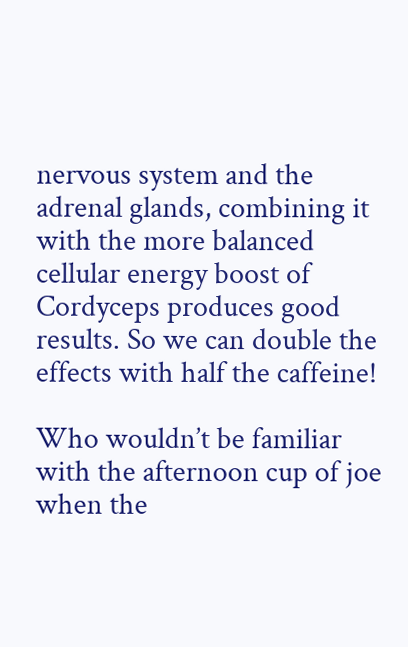nervous system and the adrenal glands, combining it with the more balanced cellular energy boost of Cordyceps produces good results. So we can double the effects with half the caffeine!

Who wouldn’t be familiar with the afternoon cup of joe when the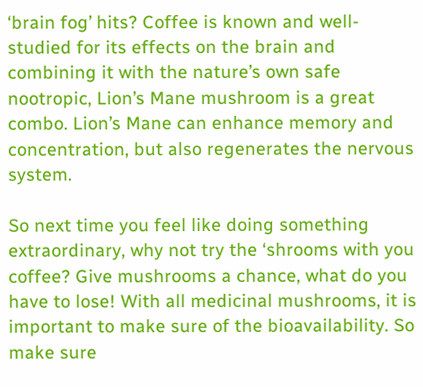‘brain fog’ hits? Coffee is known and well-studied for its effects on the brain and combining it with the nature’s own safe nootropic, Lion’s Mane mushroom is a great combo. Lion’s Mane can enhance memory and concentration, but also regenerates the nervous system.

So next time you feel like doing something extraordinary, why not try the ‘shrooms with you coffee? Give mushrooms a chance, what do you have to lose! With all medicinal mushrooms, it is important to make sure of the bioavailability. So make sure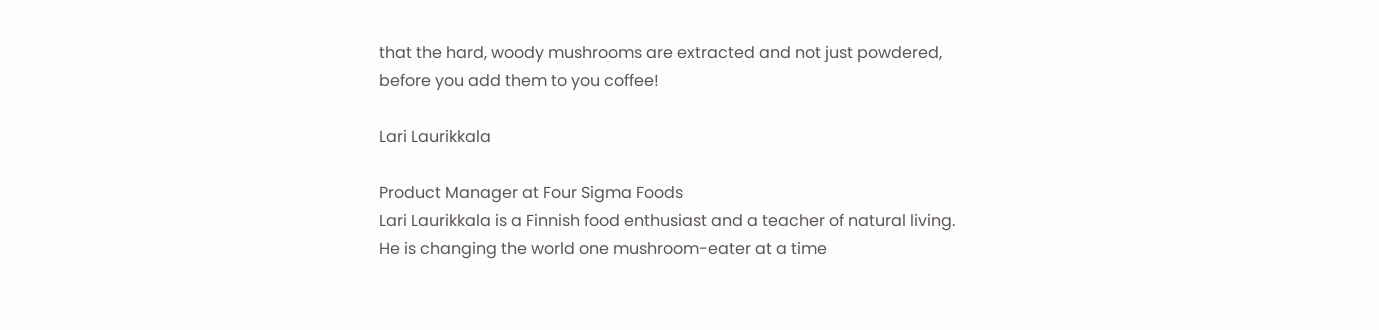that the hard, woody mushrooms are extracted and not just powdered, before you add them to you coffee!

Lari Laurikkala

Product Manager at Four Sigma Foods
Lari Laurikkala is a Finnish food enthusiast and a teacher of natural living. He is changing the world one mushroom-eater at a time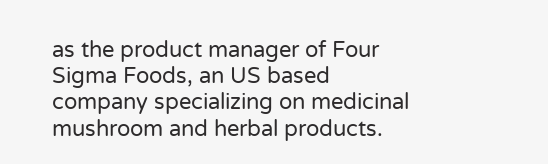as the product manager of Four Sigma Foods, an US based company specializing on medicinal mushroom and herbal products.